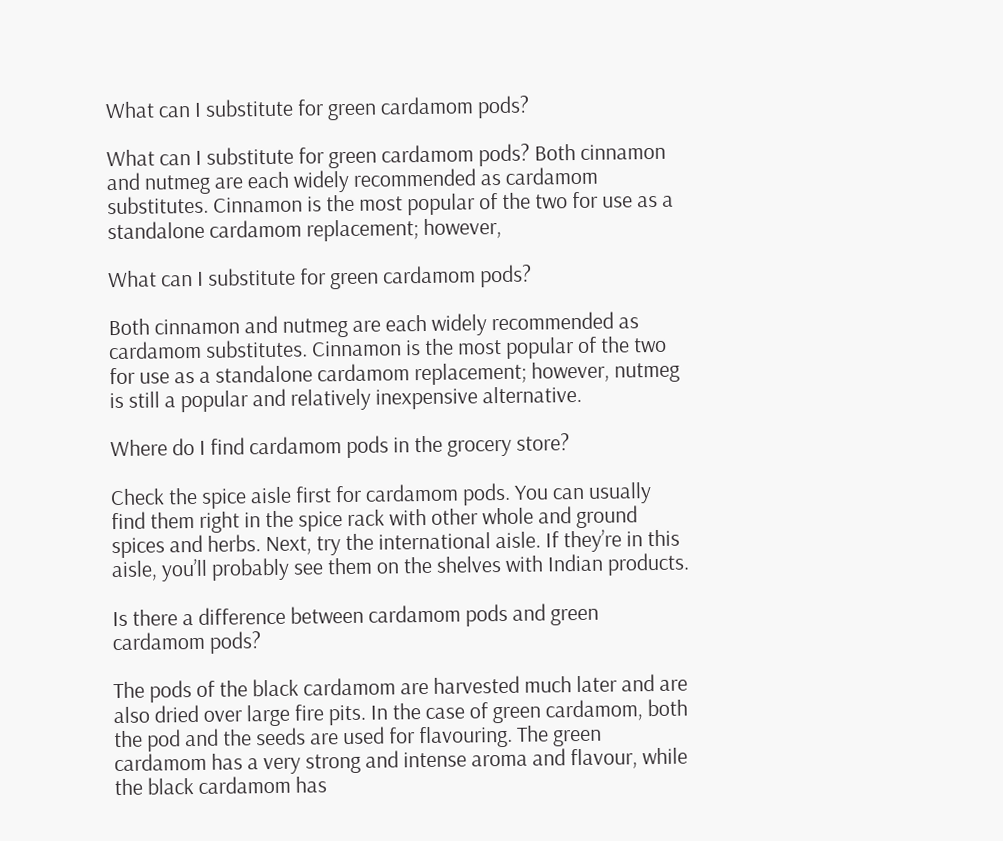What can I substitute for green cardamom pods?

What can I substitute for green cardamom pods? Both cinnamon and nutmeg are each widely recommended as cardamom substitutes. Cinnamon is the most popular of the two for use as a standalone cardamom replacement; however,

What can I substitute for green cardamom pods?

Both cinnamon and nutmeg are each widely recommended as cardamom substitutes. Cinnamon is the most popular of the two for use as a standalone cardamom replacement; however, nutmeg is still a popular and relatively inexpensive alternative.

Where do I find cardamom pods in the grocery store?

Check the spice aisle first for cardamom pods. You can usually find them right in the spice rack with other whole and ground spices and herbs. Next, try the international aisle. If they’re in this aisle, you’ll probably see them on the shelves with Indian products.

Is there a difference between cardamom pods and green cardamom pods?

The pods of the black cardamom are harvested much later and are also dried over large fire pits. In the case of green cardamom, both the pod and the seeds are used for flavouring. The green cardamom has a very strong and intense aroma and flavour, while the black cardamom has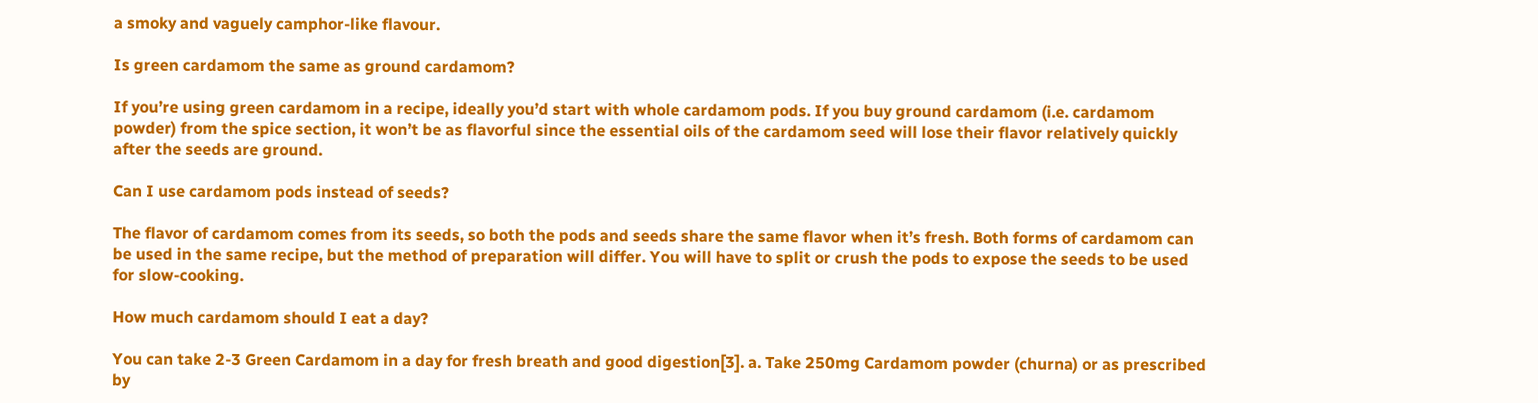a smoky and vaguely camphor-like flavour.

Is green cardamom the same as ground cardamom?

If you’re using green cardamom in a recipe, ideally you’d start with whole cardamom pods. If you buy ground cardamom (i.e. cardamom powder) from the spice section, it won’t be as flavorful since the essential oils of the cardamom seed will lose their flavor relatively quickly after the seeds are ground.

Can I use cardamom pods instead of seeds?

The flavor of cardamom comes from its seeds, so both the pods and seeds share the same flavor when it’s fresh. Both forms of cardamom can be used in the same recipe, but the method of preparation will differ. You will have to split or crush the pods to expose the seeds to be used for slow-cooking.

How much cardamom should I eat a day?

You can take 2-3 Green Cardamom in a day for fresh breath and good digestion[3]. a. Take 250mg Cardamom powder (churna) or as prescribed by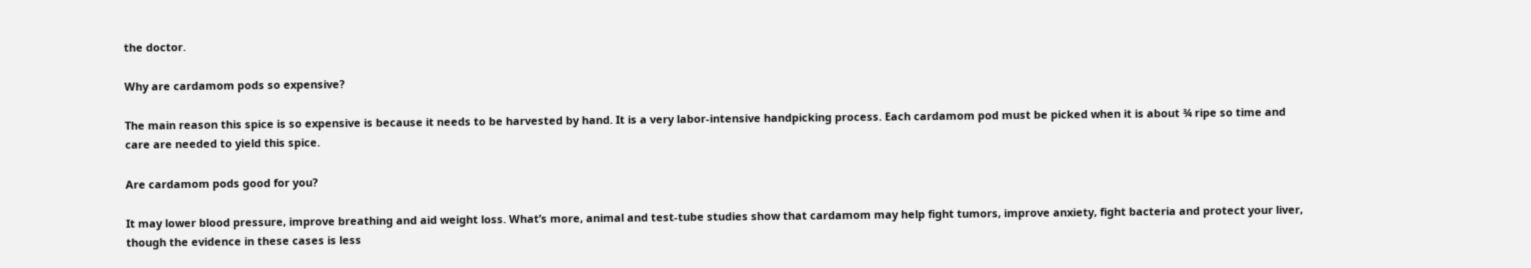the doctor.

Why are cardamom pods so expensive?

The main reason this spice is so expensive is because it needs to be harvested by hand. It is a very labor-intensive handpicking process. Each cardamom pod must be picked when it is about ¾ ripe so time and care are needed to yield this spice.

Are cardamom pods good for you?

It may lower blood pressure, improve breathing and aid weight loss. What’s more, animal and test-tube studies show that cardamom may help fight tumors, improve anxiety, fight bacteria and protect your liver, though the evidence in these cases is less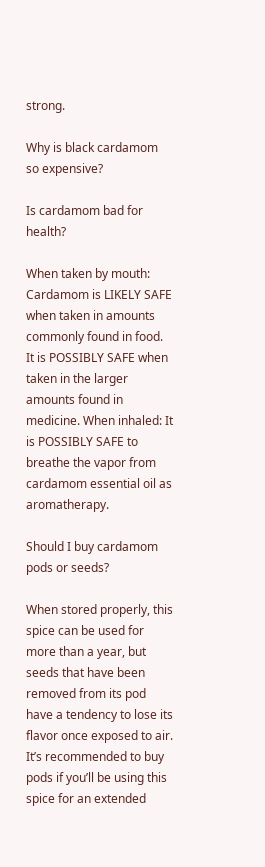strong.

Why is black cardamom so expensive?

Is cardamom bad for health?

When taken by mouth: Cardamom is LIKELY SAFE when taken in amounts commonly found in food. It is POSSIBLY SAFE when taken in the larger amounts found in medicine. When inhaled: It is POSSIBLY SAFE to breathe the vapor from cardamom essential oil as aromatherapy.

Should I buy cardamom pods or seeds?

When stored properly, this spice can be used for more than a year, but seeds that have been removed from its pod have a tendency to lose its flavor once exposed to air. It’s recommended to buy pods if you’ll be using this spice for an extended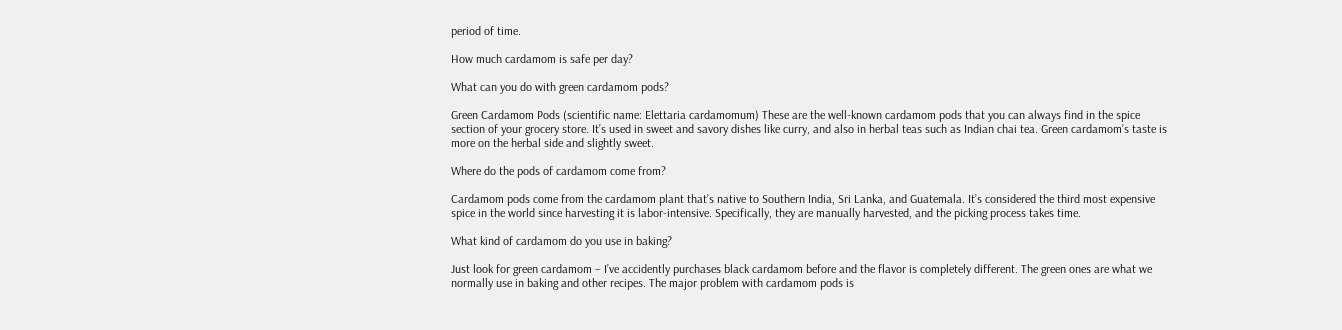period of time.

How much cardamom is safe per day?

What can you do with green cardamom pods?

Green Cardamom Pods (scientific name: Elettaria cardamomum) These are the well-known cardamom pods that you can always find in the spice section of your grocery store. It’s used in sweet and savory dishes like curry, and also in herbal teas such as Indian chai tea. Green cardamom’s taste is more on the herbal side and slightly sweet.

Where do the pods of cardamom come from?

Cardamom pods come from the cardamom plant that’s native to Southern India, Sri Lanka, and Guatemala. It’s considered the third most expensive spice in the world since harvesting it is labor-intensive. Specifically, they are manually harvested, and the picking process takes time.

What kind of cardamom do you use in baking?

Just look for green cardamom – I’ve accidently purchases black cardamom before and the flavor is completely different. The green ones are what we normally use in baking and other recipes. The major problem with cardamom pods is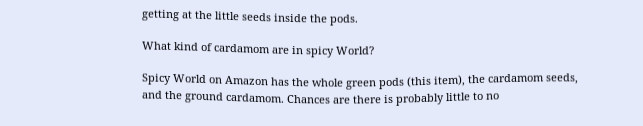getting at the little seeds inside the pods.

What kind of cardamom are in spicy World?

Spicy World on Amazon has the whole green pods (this item), the cardamom seeds, and the ground cardamom. Chances are there is probably little to no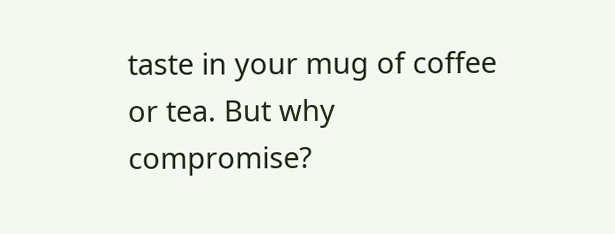taste in your mug of coffee or tea. But why compromise?